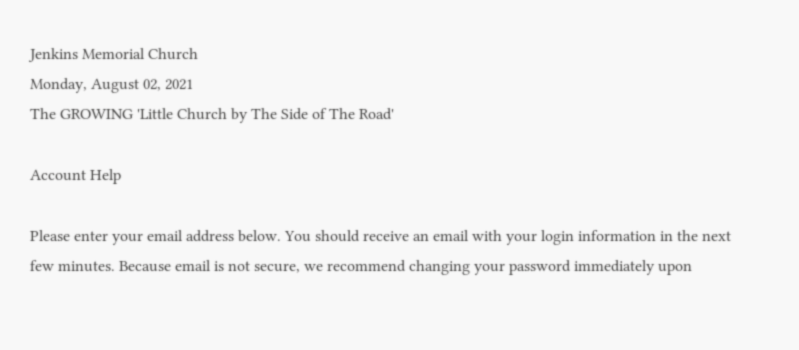Jenkins Memorial Church
Monday, August 02, 2021
The GROWING 'Little Church by The Side of The Road'

Account Help

Please enter your email address below. You should receive an email with your login information in the next few minutes. Because email is not secure, we recommend changing your password immediately upon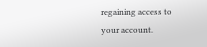regaining access to your account.